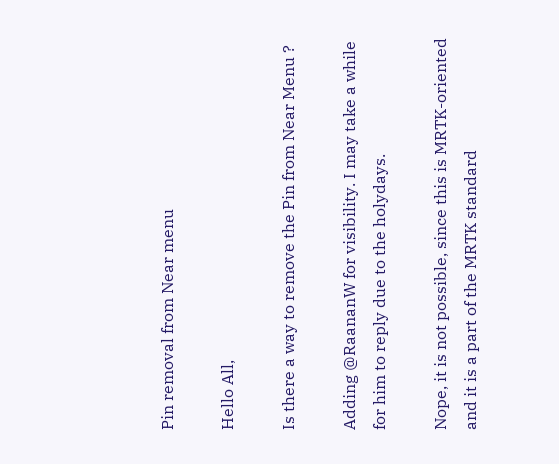Pin removal from Near menu

Hello All,

Is there a way to remove the Pin from Near Menu ?

Adding @RaananW for visibility. I may take a while for him to reply due to the holydays.

Nope, it is not possible, since this is MRTK-oriented and it is a part of the MRTK standard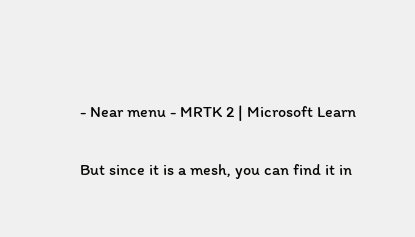- Near menu - MRTK 2 | Microsoft Learn

But since it is a mesh, you can find it in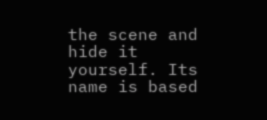the scene and hide it yourself. Its name is based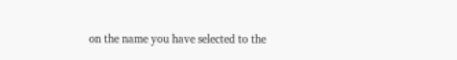on the name you have selected to the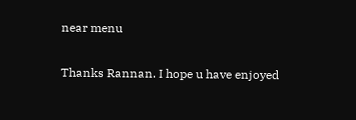near menu

Thanks Rannan. I hope u have enjoyed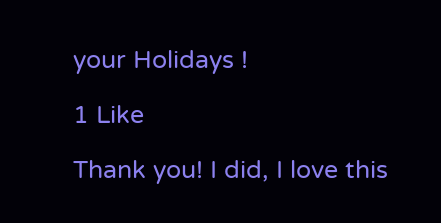your Holidays !

1 Like

Thank you! I did, I love this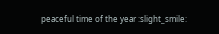peaceful time of the year :slight_smile: